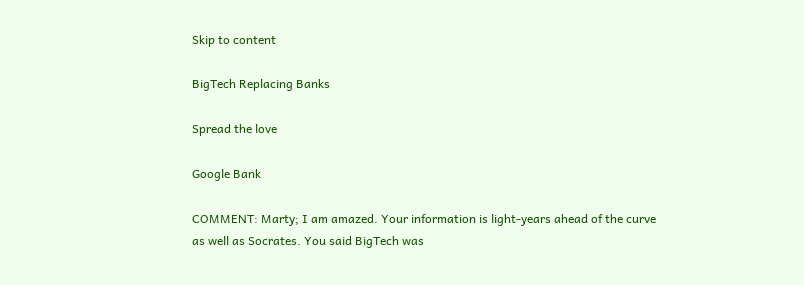Skip to content

BigTech Replacing Banks

Spread the love

Google Bank

COMMENT: Marty; I am amazed. Your information is light-years ahead of the curve as well as Socrates. You said BigTech was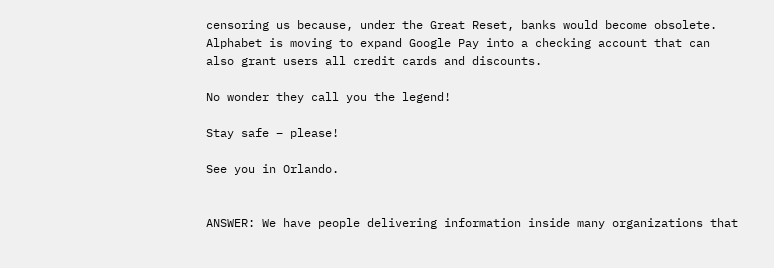censoring us because, under the Great Reset, banks would become obsolete. Alphabet is moving to expand Google Pay into a checking account that can also grant users all credit cards and discounts.

No wonder they call you the legend!

Stay safe – please!

See you in Orlando.


ANSWER: We have people delivering information inside many organizations that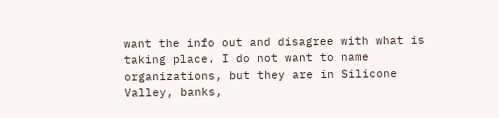want the info out and disagree with what is taking place. I do not want to name organizations, but they are in Silicone Valley, banks,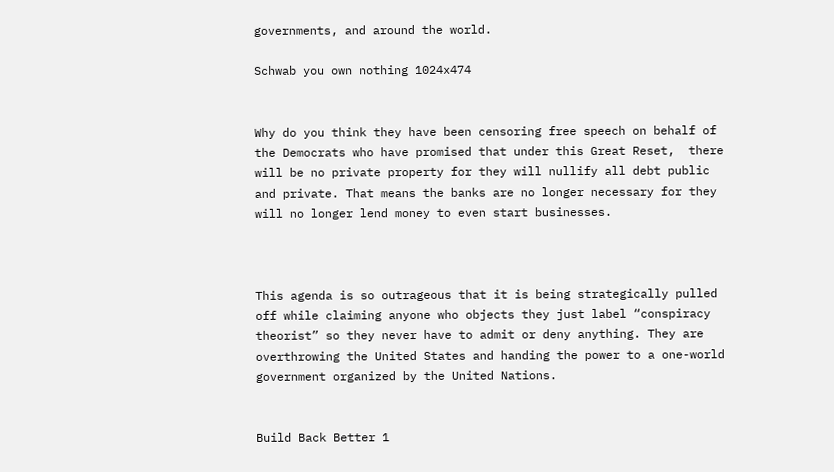governments, and around the world.

Schwab you own nothing 1024x474


Why do you think they have been censoring free speech on behalf of the Democrats who have promised that under this Great Reset,  there will be no private property for they will nullify all debt public and private. That means the banks are no longer necessary for they will no longer lend money to even start businesses.



This agenda is so outrageous that it is being strategically pulled off while claiming anyone who objects they just label “conspiracy theorist” so they never have to admit or deny anything. They are overthrowing the United States and handing the power to a one-world government organized by the United Nations.


Build Back Better 1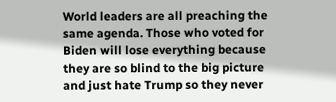World leaders are all preaching the same agenda. Those who voted for Biden will lose everything because they are so blind to the big picture and just hate Trump so they never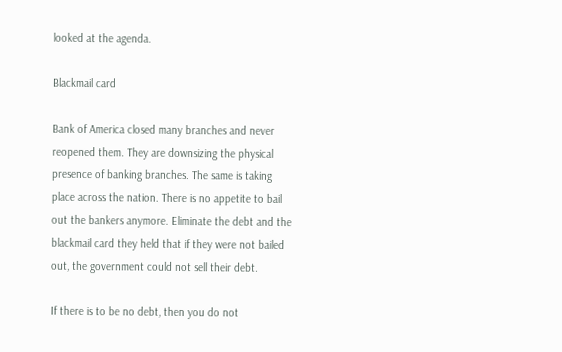looked at the agenda.

Blackmail card

Bank of America closed many branches and never reopened them. They are downsizing the physical presence of banking branches. The same is taking place across the nation. There is no appetite to bail out the bankers anymore. Eliminate the debt and the blackmail card they held that if they were not bailed out, the government could not sell their debt.

If there is to be no debt, then you do not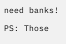need banks!

PS: Those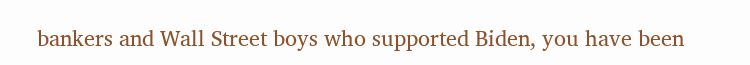bankers and Wall Street boys who supported Biden, you have been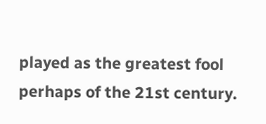played as the greatest fool perhaps of the 21st century.